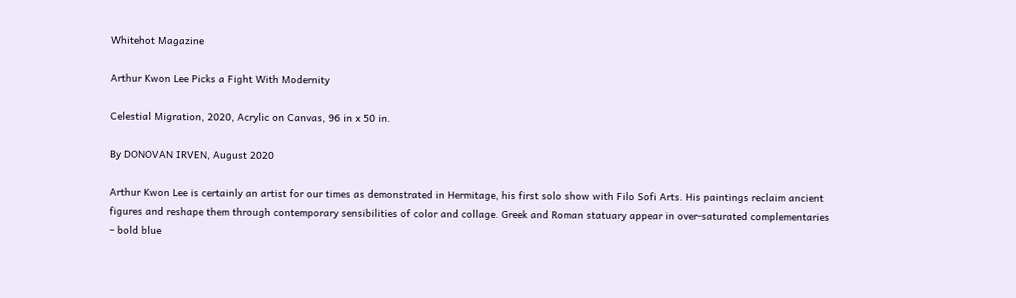Whitehot Magazine

Arthur Kwon Lee Picks a Fight With Modernity

Celestial Migration, 2020, Acrylic on Canvas, 96 in x 50 in.

By DONOVAN IRVEN, August 2020

Arthur Kwon Lee is certainly an artist for our times as demonstrated in Hermitage, his first solo show with Filo Sofi Arts. His paintings reclaim ancient figures and reshape them through contemporary sensibilities of color and collage. Greek and Roman statuary appear in over-saturated complementaries – bold blue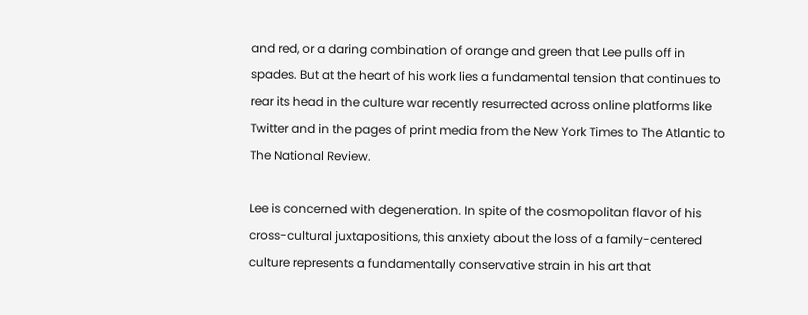and red, or a daring combination of orange and green that Lee pulls off in spades. But at the heart of his work lies a fundamental tension that continues to rear its head in the culture war recently resurrected across online platforms like Twitter and in the pages of print media from the New York Times to The Atlantic to The National Review.

Lee is concerned with degeneration. In spite of the cosmopolitan flavor of his cross-cultural juxtapositions, this anxiety about the loss of a family-centered culture represents a fundamentally conservative strain in his art that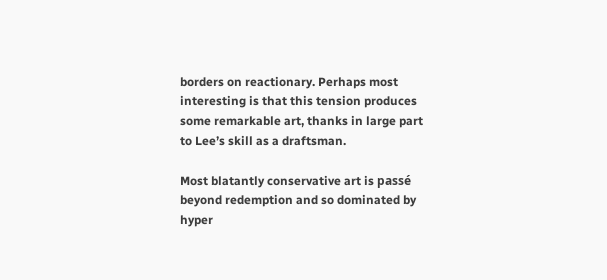borders on reactionary. Perhaps most interesting is that this tension produces some remarkable art, thanks in large part to Lee’s skill as a draftsman.

Most blatantly conservative art is passé beyond redemption and so dominated by hyper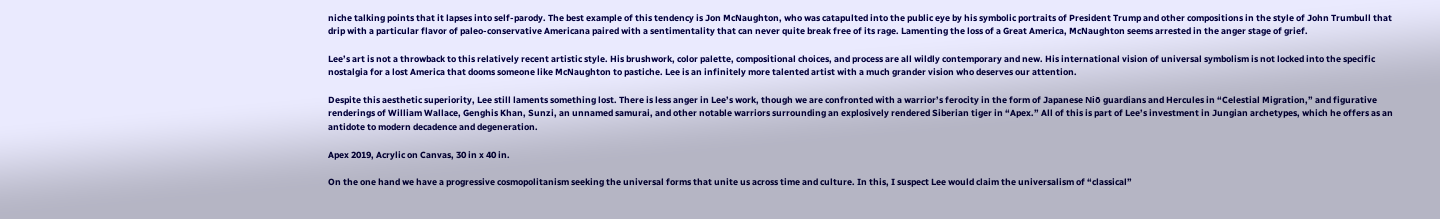niche talking points that it lapses into self-parody. The best example of this tendency is Jon McNaughton, who was catapulted into the public eye by his symbolic portraits of President Trump and other compositions in the style of John Trumbull that drip with a particular flavor of paleo-conservative Americana paired with a sentimentality that can never quite break free of its rage. Lamenting the loss of a Great America, McNaughton seems arrested in the anger stage of grief.

Lee’s art is not a throwback to this relatively recent artistic style. His brushwork, color palette, compositional choices, and process are all wildly contemporary and new. His international vision of universal symbolism is not locked into the specific nostalgia for a lost America that dooms someone like McNaughton to pastiche. Lee is an infinitely more talented artist with a much grander vision who deserves our attention.

Despite this aesthetic superiority, Lee still laments something lost. There is less anger in Lee’s work, though we are confronted with a warrior’s ferocity in the form of Japanese Niō guardians and Hercules in “Celestial Migration,” and figurative renderings of William Wallace, Genghis Khan, Sunzi, an unnamed samurai, and other notable warriors surrounding an explosively rendered Siberian tiger in “Apex.” All of this is part of Lee’s investment in Jungian archetypes, which he offers as an antidote to modern decadence and degeneration.

Apex 2019, Acrylic on Canvas, 30 in x 40 in.

On the one hand we have a progressive cosmopolitanism seeking the universal forms that unite us across time and culture. In this, I suspect Lee would claim the universalism of “classical”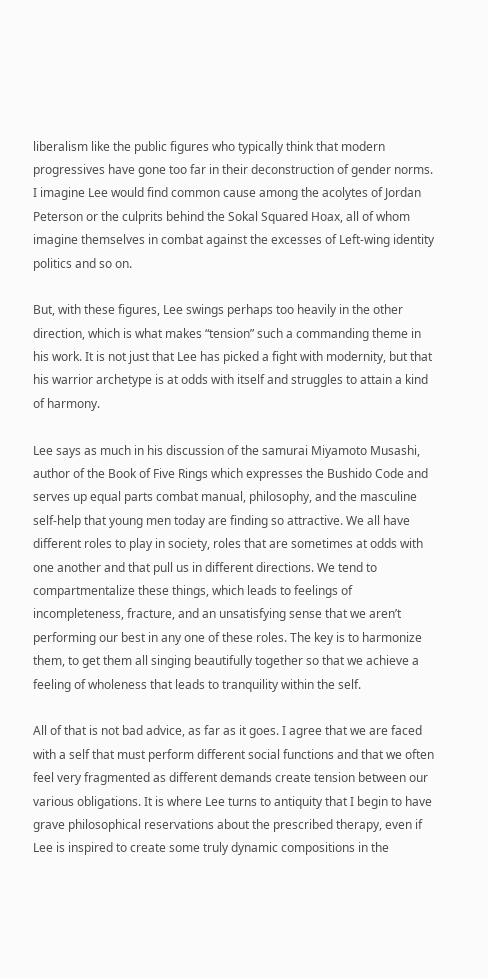liberalism like the public figures who typically think that modern progressives have gone too far in their deconstruction of gender norms. I imagine Lee would find common cause among the acolytes of Jordan Peterson or the culprits behind the Sokal Squared Hoax, all of whom imagine themselves in combat against the excesses of Left-wing identity politics and so on.

But, with these figures, Lee swings perhaps too heavily in the other direction, which is what makes “tension” such a commanding theme in his work. It is not just that Lee has picked a fight with modernity, but that his warrior archetype is at odds with itself and struggles to attain a kind of harmony.

Lee says as much in his discussion of the samurai Miyamoto Musashi, author of the Book of Five Rings which expresses the Bushido Code and serves up equal parts combat manual, philosophy, and the masculine self-help that young men today are finding so attractive. We all have different roles to play in society, roles that are sometimes at odds with one another and that pull us in different directions. We tend to compartmentalize these things, which leads to feelings of incompleteness, fracture, and an unsatisfying sense that we aren’t performing our best in any one of these roles. The key is to harmonize them, to get them all singing beautifully together so that we achieve a feeling of wholeness that leads to tranquility within the self.

All of that is not bad advice, as far as it goes. I agree that we are faced with a self that must perform different social functions and that we often feel very fragmented as different demands create tension between our various obligations. It is where Lee turns to antiquity that I begin to have grave philosophical reservations about the prescribed therapy, even if Lee is inspired to create some truly dynamic compositions in the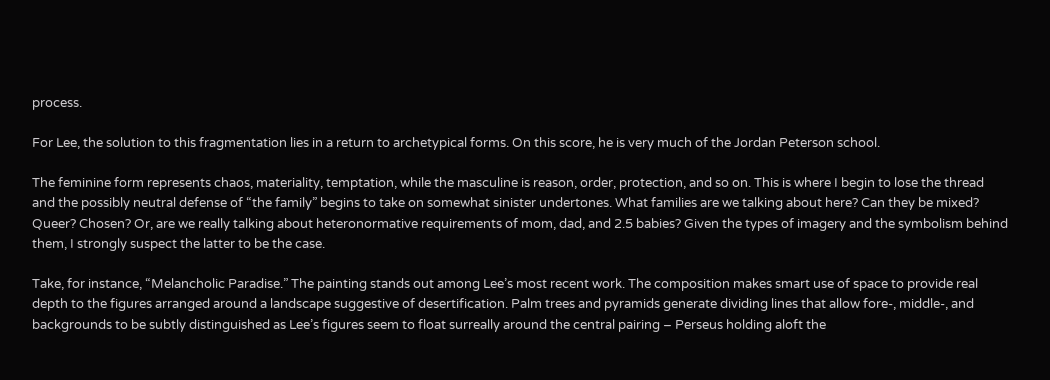process.

For Lee, the solution to this fragmentation lies in a return to archetypical forms. On this score, he is very much of the Jordan Peterson school.

The feminine form represents chaos, materiality, temptation, while the masculine is reason, order, protection, and so on. This is where I begin to lose the thread and the possibly neutral defense of “the family” begins to take on somewhat sinister undertones. What families are we talking about here? Can they be mixed? Queer? Chosen? Or, are we really talking about heteronormative requirements of mom, dad, and 2.5 babies? Given the types of imagery and the symbolism behind them, I strongly suspect the latter to be the case.

Take, for instance, “Melancholic Paradise.” The painting stands out among Lee’s most recent work. The composition makes smart use of space to provide real depth to the figures arranged around a landscape suggestive of desertification. Palm trees and pyramids generate dividing lines that allow fore-, middle-, and backgrounds to be subtly distinguished as Lee’s figures seem to float surreally around the central pairing – Perseus holding aloft the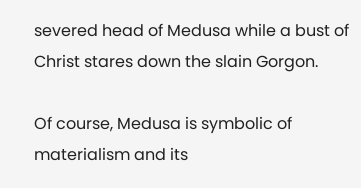severed head of Medusa while a bust of Christ stares down the slain Gorgon.

Of course, Medusa is symbolic of materialism and its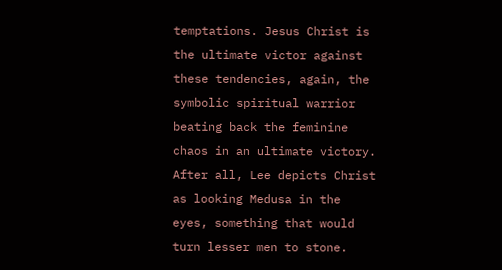temptations. Jesus Christ is the ultimate victor against these tendencies, again, the symbolic spiritual warrior beating back the feminine chaos in an ultimate victory. After all, Lee depicts Christ as looking Medusa in the eyes, something that would turn lesser men to stone.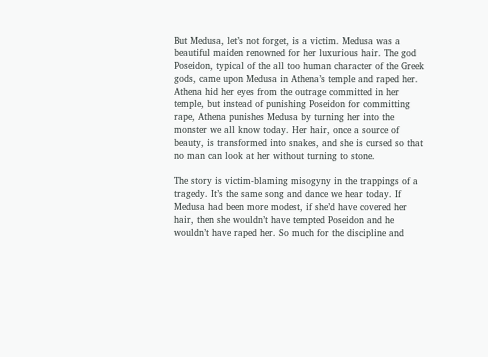But Medusa, let’s not forget, is a victim. Medusa was a beautiful maiden renowned for her luxurious hair. The god Poseidon, typical of the all too human character of the Greek gods, came upon Medusa in Athena’s temple and raped her. Athena hid her eyes from the outrage committed in her temple, but instead of punishing Poseidon for committing rape, Athena punishes Medusa by turning her into the monster we all know today. Her hair, once a source of beauty, is transformed into snakes, and she is cursed so that no man can look at her without turning to stone.

The story is victim-blaming misogyny in the trappings of a tragedy. It’s the same song and dance we hear today. If Medusa had been more modest, if she’d have covered her hair, then she wouldn’t have tempted Poseidon and he wouldn’t have raped her. So much for the discipline and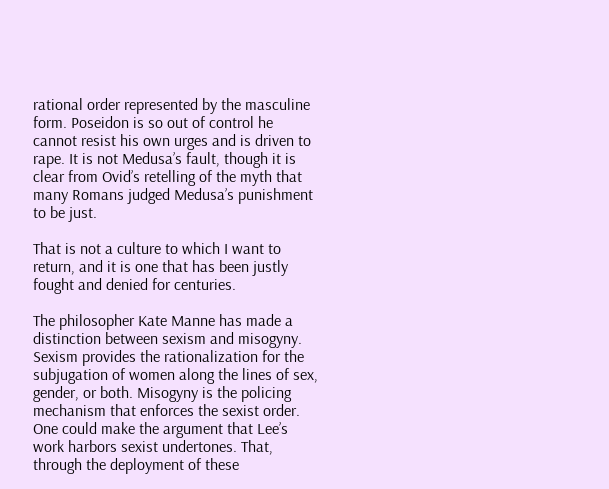rational order represented by the masculine form. Poseidon is so out of control he cannot resist his own urges and is driven to rape. It is not Medusa’s fault, though it is clear from Ovid’s retelling of the myth that many Romans judged Medusa’s punishment to be just.

That is not a culture to which I want to return, and it is one that has been justly fought and denied for centuries.

The philosopher Kate Manne has made a distinction between sexism and misogyny. Sexism provides the rationalization for the subjugation of women along the lines of sex, gender, or both. Misogyny is the policing mechanism that enforces the sexist order. One could make the argument that Lee’s work harbors sexist undertones. That, through the deployment of these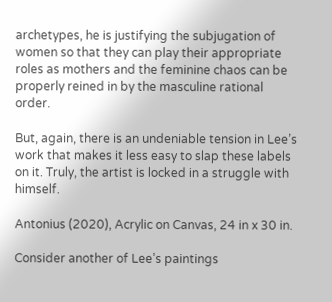archetypes, he is justifying the subjugation of women so that they can play their appropriate roles as mothers and the feminine chaos can be properly reined in by the masculine rational order.

But, again, there is an undeniable tension in Lee’s work that makes it less easy to slap these labels on it. Truly, the artist is locked in a struggle with himself.

Antonius (2020), Acrylic on Canvas, 24 in x 30 in.

Consider another of Lee’s paintings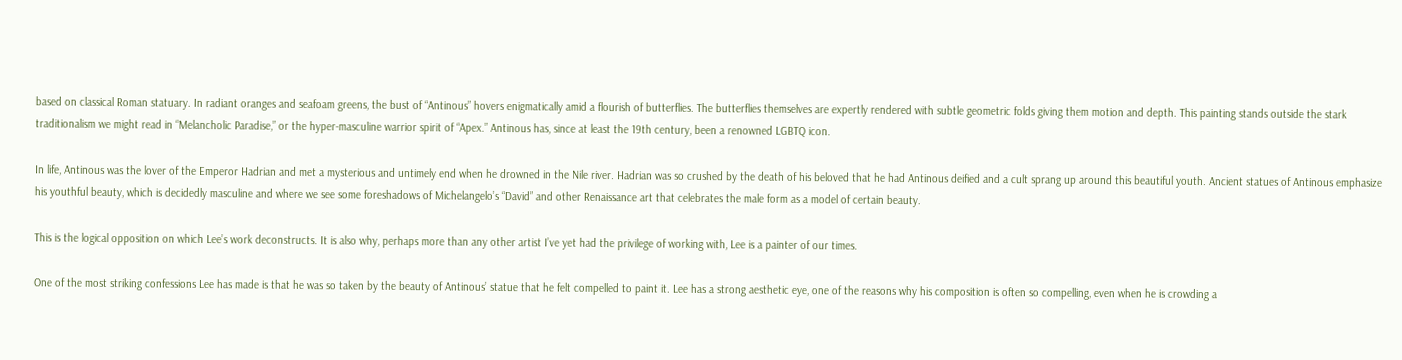based on classical Roman statuary. In radiant oranges and seafoam greens, the bust of “Antinous” hovers enigmatically amid a flourish of butterflies. The butterflies themselves are expertly rendered with subtle geometric folds giving them motion and depth. This painting stands outside the stark traditionalism we might read in “Melancholic Paradise,” or the hyper-masculine warrior spirit of “Apex.” Antinous has, since at least the 19th century, been a renowned LGBTQ icon.

In life, Antinous was the lover of the Emperor Hadrian and met a mysterious and untimely end when he drowned in the Nile river. Hadrian was so crushed by the death of his beloved that he had Antinous deified and a cult sprang up around this beautiful youth. Ancient statues of Antinous emphasize his youthful beauty, which is decidedly masculine and where we see some foreshadows of Michelangelo’s “David” and other Renaissance art that celebrates the male form as a model of certain beauty.

This is the logical opposition on which Lee’s work deconstructs. It is also why, perhaps more than any other artist I’ve yet had the privilege of working with, Lee is a painter of our times.

One of the most striking confessions Lee has made is that he was so taken by the beauty of Antinous’ statue that he felt compelled to paint it. Lee has a strong aesthetic eye, one of the reasons why his composition is often so compelling, even when he is crowding a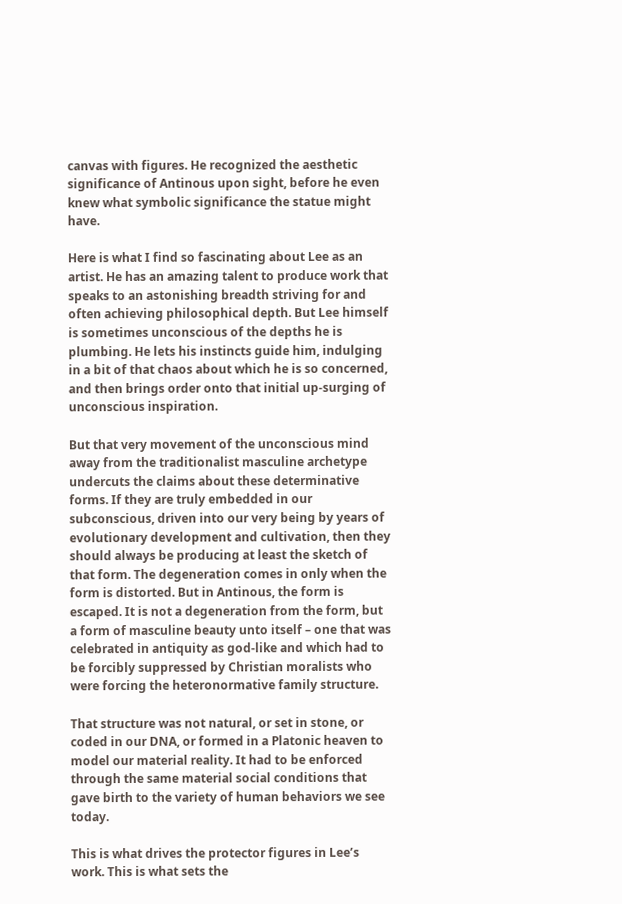canvas with figures. He recognized the aesthetic significance of Antinous upon sight, before he even knew what symbolic significance the statue might have.

Here is what I find so fascinating about Lee as an artist. He has an amazing talent to produce work that speaks to an astonishing breadth striving for and often achieving philosophical depth. But Lee himself is sometimes unconscious of the depths he is plumbing. He lets his instincts guide him, indulging in a bit of that chaos about which he is so concerned, and then brings order onto that initial up-surging of unconscious inspiration.

But that very movement of the unconscious mind away from the traditionalist masculine archetype undercuts the claims about these determinative forms. If they are truly embedded in our subconscious, driven into our very being by years of evolutionary development and cultivation, then they should always be producing at least the sketch of that form. The degeneration comes in only when the form is distorted. But in Antinous, the form is escaped. It is not a degeneration from the form, but a form of masculine beauty unto itself – one that was celebrated in antiquity as god-like and which had to be forcibly suppressed by Christian moralists who were forcing the heteronormative family structure.

That structure was not natural, or set in stone, or coded in our DNA, or formed in a Platonic heaven to model our material reality. It had to be enforced through the same material social conditions that gave birth to the variety of human behaviors we see today.

This is what drives the protector figures in Lee’s work. This is what sets the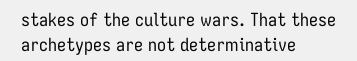stakes of the culture wars. That these archetypes are not determinative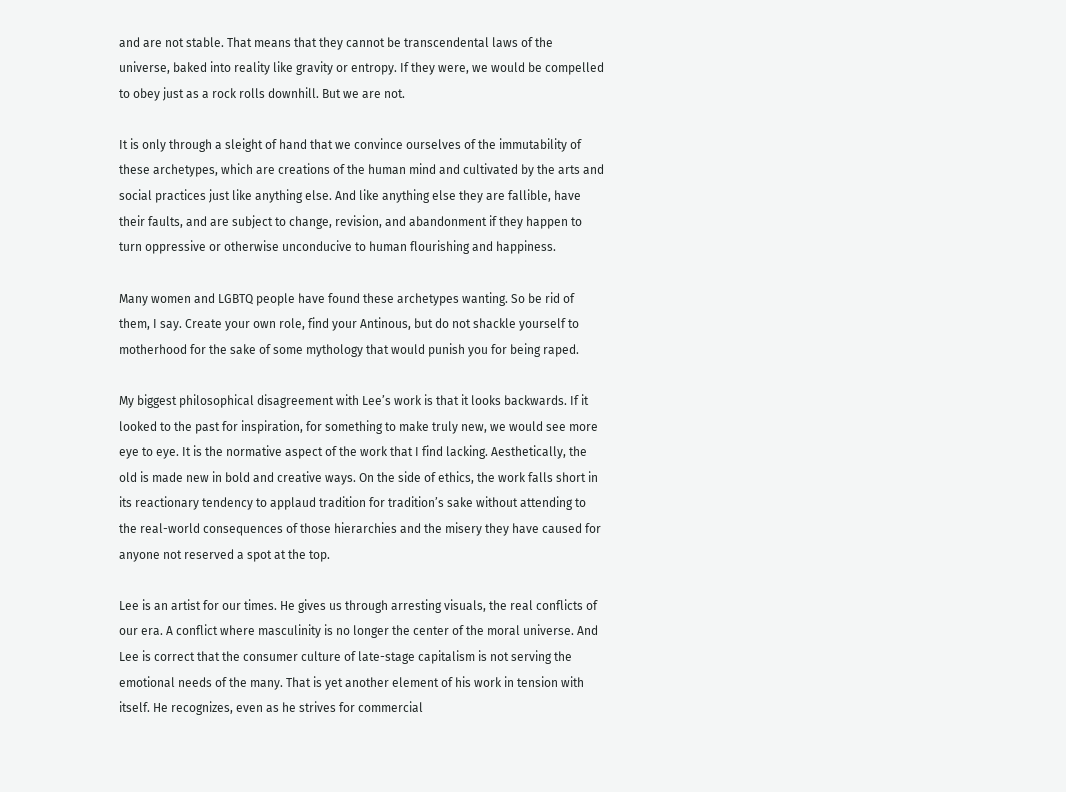and are not stable. That means that they cannot be transcendental laws of the universe, baked into reality like gravity or entropy. If they were, we would be compelled to obey just as a rock rolls downhill. But we are not.

It is only through a sleight of hand that we convince ourselves of the immutability of these archetypes, which are creations of the human mind and cultivated by the arts and social practices just like anything else. And like anything else they are fallible, have their faults, and are subject to change, revision, and abandonment if they happen to turn oppressive or otherwise unconducive to human flourishing and happiness.

Many women and LGBTQ people have found these archetypes wanting. So be rid of them, I say. Create your own role, find your Antinous, but do not shackle yourself to motherhood for the sake of some mythology that would punish you for being raped.

My biggest philosophical disagreement with Lee’s work is that it looks backwards. If it looked to the past for inspiration, for something to make truly new, we would see more eye to eye. It is the normative aspect of the work that I find lacking. Aesthetically, the old is made new in bold and creative ways. On the side of ethics, the work falls short in its reactionary tendency to applaud tradition for tradition’s sake without attending to the real-world consequences of those hierarchies and the misery they have caused for anyone not reserved a spot at the top.

Lee is an artist for our times. He gives us through arresting visuals, the real conflicts of our era. A conflict where masculinity is no longer the center of the moral universe. And Lee is correct that the consumer culture of late-stage capitalism is not serving the emotional needs of the many. That is yet another element of his work in tension with itself. He recognizes, even as he strives for commercial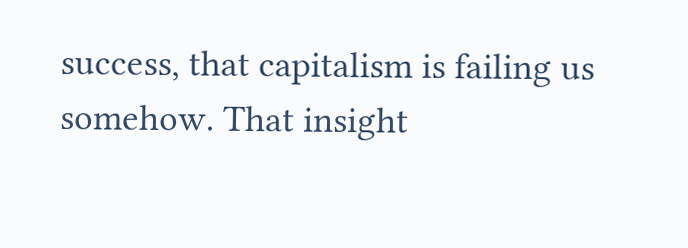success, that capitalism is failing us somehow. That insight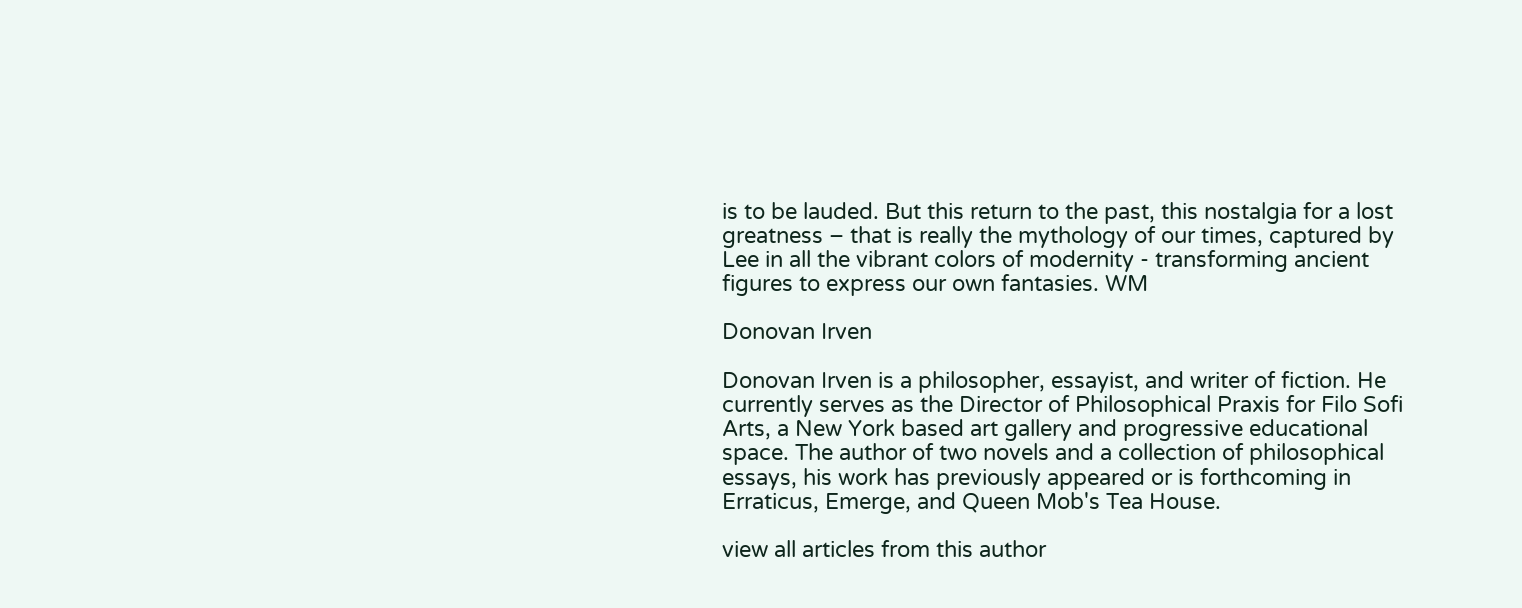is to be lauded. But this return to the past, this nostalgia for a lost greatness – that is really the mythology of our times, captured by Lee in all the vibrant colors of modernity - transforming ancient figures to express our own fantasies. WM

Donovan Irven

Donovan Irven is a philosopher, essayist, and writer of fiction. He currently serves as the Director of Philosophical Praxis for Filo Sofi Arts, a New York based art gallery and progressive educational space. The author of two novels and a collection of philosophical essays, his work has previously appeared or is forthcoming in Erraticus, Emerge, and Queen Mob's Tea House.

view all articles from this author